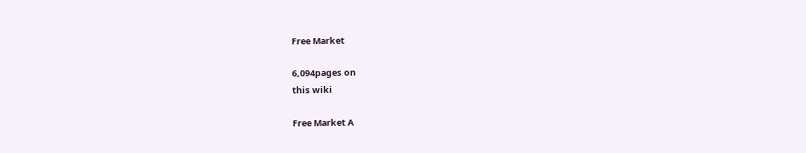Free Market

6,094pages on
this wiki

Free Market A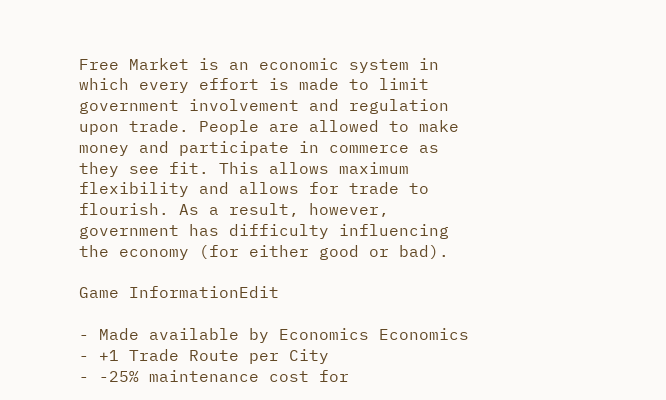Free Market is an economic system in which every effort is made to limit government involvement and regulation upon trade. People are allowed to make money and participate in commerce as they see fit. This allows maximum flexibility and allows for trade to flourish. As a result, however, government has difficulty influencing the economy (for either good or bad).

Game InformationEdit

- Made available by Economics Economics
- +1 Trade Route per City
- -25% maintenance cost for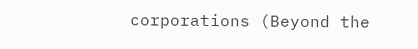corporations (Beyond the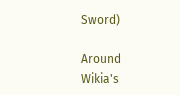Sword)

Around Wikia's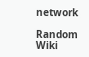network

Random Wiki